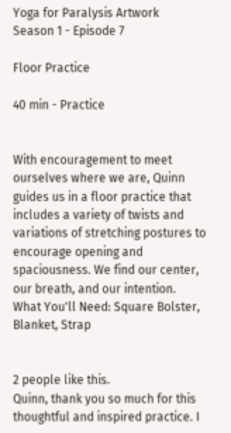Yoga for Paralysis Artwork
Season 1 - Episode 7

Floor Practice

40 min - Practice


With encouragement to meet ourselves where we are, Quinn guides us in a floor practice that includes a variety of twists and variations of stretching postures to encourage opening and spaciousness. We find our center, our breath, and our intention.
What You'll Need: Square Bolster, Blanket, Strap


2 people like this.
Quinn, thank you so much for this thoughtful and inspired practice. I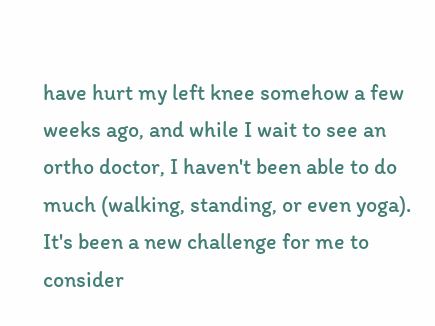have hurt my left knee somehow a few weeks ago, and while I wait to see an ortho doctor, I haven't been able to do much (walking, standing, or even yoga). It's been a new challenge for me to consider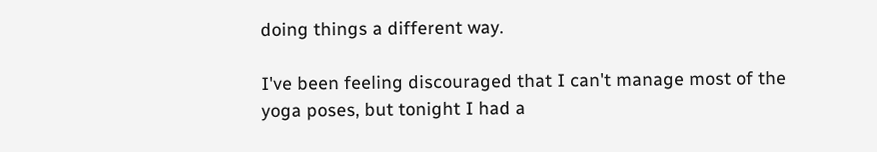doing things a different way.

I've been feeling discouraged that I can't manage most of the yoga poses, but tonight I had a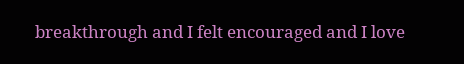breakthrough and I felt encouraged and I love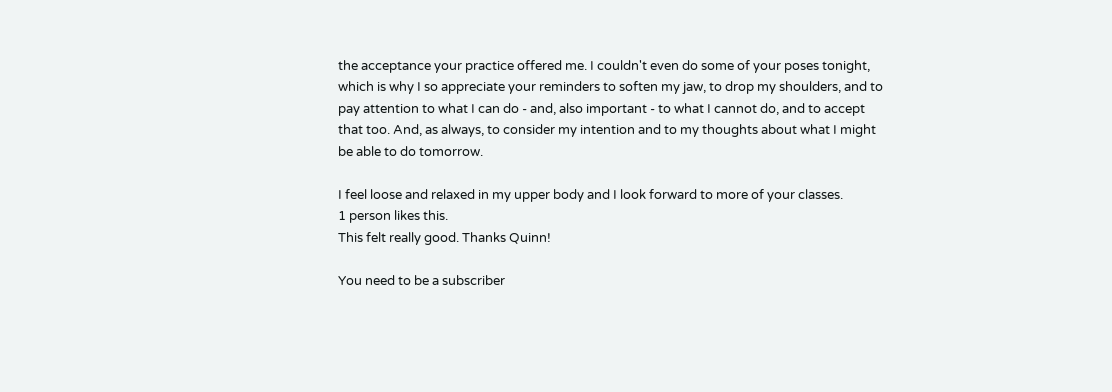the acceptance your practice offered me. I couldn't even do some of your poses tonight, which is why I so appreciate your reminders to soften my jaw, to drop my shoulders, and to pay attention to what I can do - and, also important - to what I cannot do, and to accept that too. And, as always, to consider my intention and to my thoughts about what I might be able to do tomorrow.

I feel loose and relaxed in my upper body and I look forward to more of your classes.
1 person likes this.
This felt really good. Thanks Quinn!

You need to be a subscriber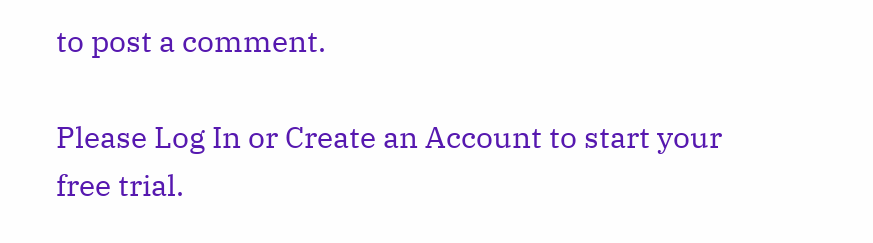to post a comment.

Please Log In or Create an Account to start your free trial.